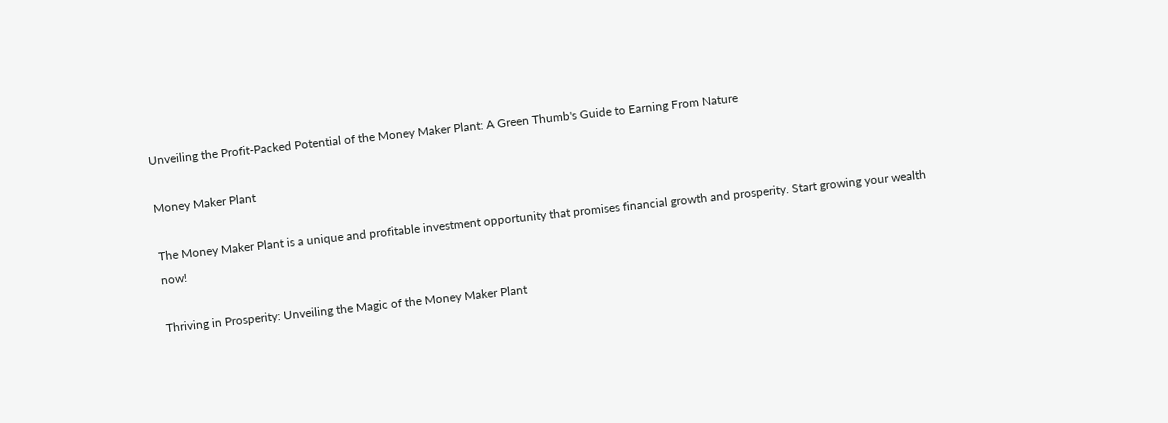Unveiling the Profit-Packed Potential of the Money Maker Plant: A Green Thumb's Guide to Earning From Nature

Money Maker Plant

The Money Maker Plant is a unique and profitable investment opportunity that promises financial growth and prosperity. Start growing your wealth now!

Thriving in Prosperity: Unveiling the Magic of the Money Maker Plant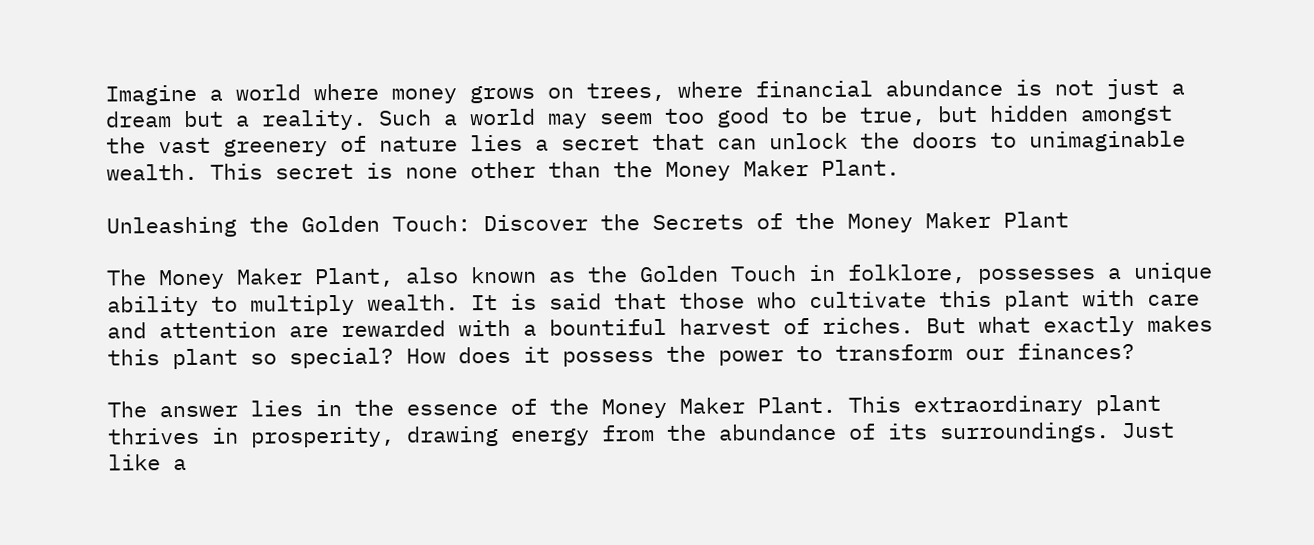Imagine a world where money grows on trees, where financial abundance is not just a dream but a reality. Such a world may seem too good to be true, but hidden amongst the vast greenery of nature lies a secret that can unlock the doors to unimaginable wealth. This secret is none other than the Money Maker Plant.

Unleashing the Golden Touch: Discover the Secrets of the Money Maker Plant

The Money Maker Plant, also known as the Golden Touch in folklore, possesses a unique ability to multiply wealth. It is said that those who cultivate this plant with care and attention are rewarded with a bountiful harvest of riches. But what exactly makes this plant so special? How does it possess the power to transform our finances?

The answer lies in the essence of the Money Maker Plant. This extraordinary plant thrives in prosperity, drawing energy from the abundance of its surroundings. Just like a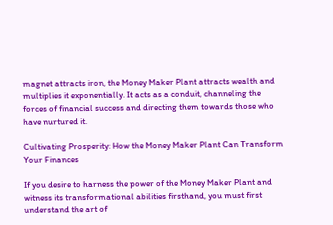magnet attracts iron, the Money Maker Plant attracts wealth and multiplies it exponentially. It acts as a conduit, channeling the forces of financial success and directing them towards those who have nurtured it.

Cultivating Prosperity: How the Money Maker Plant Can Transform Your Finances

If you desire to harness the power of the Money Maker Plant and witness its transformational abilities firsthand, you must first understand the art of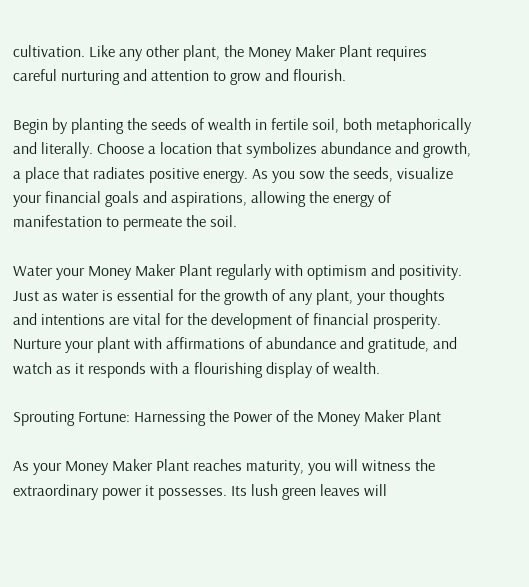cultivation. Like any other plant, the Money Maker Plant requires careful nurturing and attention to grow and flourish.

Begin by planting the seeds of wealth in fertile soil, both metaphorically and literally. Choose a location that symbolizes abundance and growth, a place that radiates positive energy. As you sow the seeds, visualize your financial goals and aspirations, allowing the energy of manifestation to permeate the soil.

Water your Money Maker Plant regularly with optimism and positivity. Just as water is essential for the growth of any plant, your thoughts and intentions are vital for the development of financial prosperity. Nurture your plant with affirmations of abundance and gratitude, and watch as it responds with a flourishing display of wealth.

Sprouting Fortune: Harnessing the Power of the Money Maker Plant

As your Money Maker Plant reaches maturity, you will witness the extraordinary power it possesses. Its lush green leaves will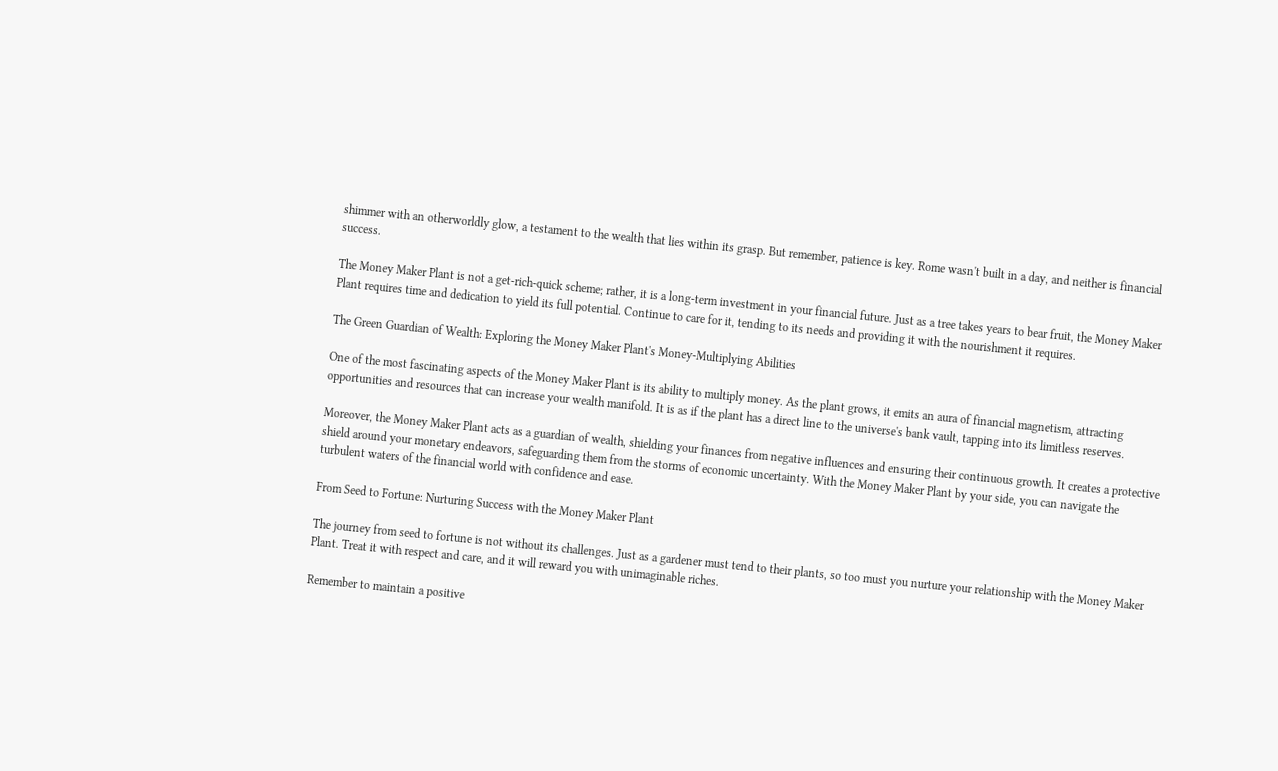shimmer with an otherworldly glow, a testament to the wealth that lies within its grasp. But remember, patience is key. Rome wasn't built in a day, and neither is financial success.

The Money Maker Plant is not a get-rich-quick scheme; rather, it is a long-term investment in your financial future. Just as a tree takes years to bear fruit, the Money Maker Plant requires time and dedication to yield its full potential. Continue to care for it, tending to its needs and providing it with the nourishment it requires.

The Green Guardian of Wealth: Exploring the Money Maker Plant's Money-Multiplying Abilities

One of the most fascinating aspects of the Money Maker Plant is its ability to multiply money. As the plant grows, it emits an aura of financial magnetism, attracting opportunities and resources that can increase your wealth manifold. It is as if the plant has a direct line to the universe's bank vault, tapping into its limitless reserves.

Moreover, the Money Maker Plant acts as a guardian of wealth, shielding your finances from negative influences and ensuring their continuous growth. It creates a protective shield around your monetary endeavors, safeguarding them from the storms of economic uncertainty. With the Money Maker Plant by your side, you can navigate the turbulent waters of the financial world with confidence and ease.

From Seed to Fortune: Nurturing Success with the Money Maker Plant

The journey from seed to fortune is not without its challenges. Just as a gardener must tend to their plants, so too must you nurture your relationship with the Money Maker Plant. Treat it with respect and care, and it will reward you with unimaginable riches.

Remember to maintain a positive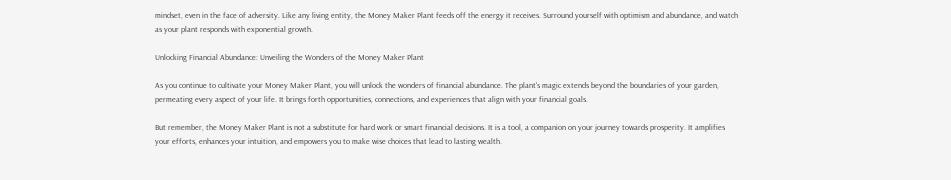mindset, even in the face of adversity. Like any living entity, the Money Maker Plant feeds off the energy it receives. Surround yourself with optimism and abundance, and watch as your plant responds with exponential growth.

Unlocking Financial Abundance: Unveiling the Wonders of the Money Maker Plant

As you continue to cultivate your Money Maker Plant, you will unlock the wonders of financial abundance. The plant's magic extends beyond the boundaries of your garden, permeating every aspect of your life. It brings forth opportunities, connections, and experiences that align with your financial goals.

But remember, the Money Maker Plant is not a substitute for hard work or smart financial decisions. It is a tool, a companion on your journey towards prosperity. It amplifies your efforts, enhances your intuition, and empowers you to make wise choices that lead to lasting wealth.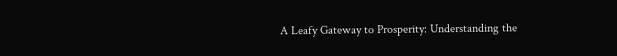A Leafy Gateway to Prosperity: Understanding the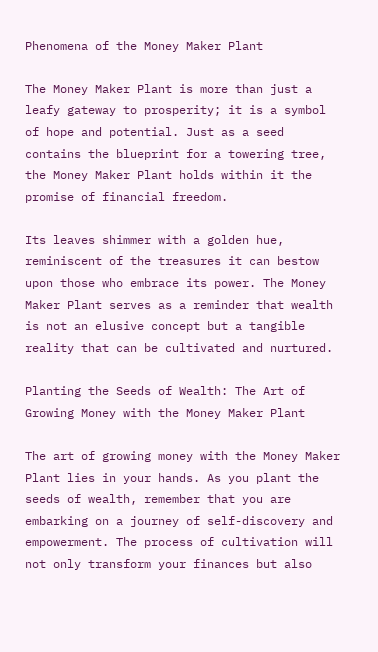Phenomena of the Money Maker Plant

The Money Maker Plant is more than just a leafy gateway to prosperity; it is a symbol of hope and potential. Just as a seed contains the blueprint for a towering tree, the Money Maker Plant holds within it the promise of financial freedom.

Its leaves shimmer with a golden hue, reminiscent of the treasures it can bestow upon those who embrace its power. The Money Maker Plant serves as a reminder that wealth is not an elusive concept but a tangible reality that can be cultivated and nurtured.

Planting the Seeds of Wealth: The Art of Growing Money with the Money Maker Plant

The art of growing money with the Money Maker Plant lies in your hands. As you plant the seeds of wealth, remember that you are embarking on a journey of self-discovery and empowerment. The process of cultivation will not only transform your finances but also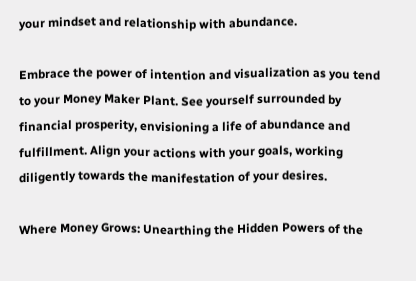your mindset and relationship with abundance.

Embrace the power of intention and visualization as you tend to your Money Maker Plant. See yourself surrounded by financial prosperity, envisioning a life of abundance and fulfillment. Align your actions with your goals, working diligently towards the manifestation of your desires.

Where Money Grows: Unearthing the Hidden Powers of the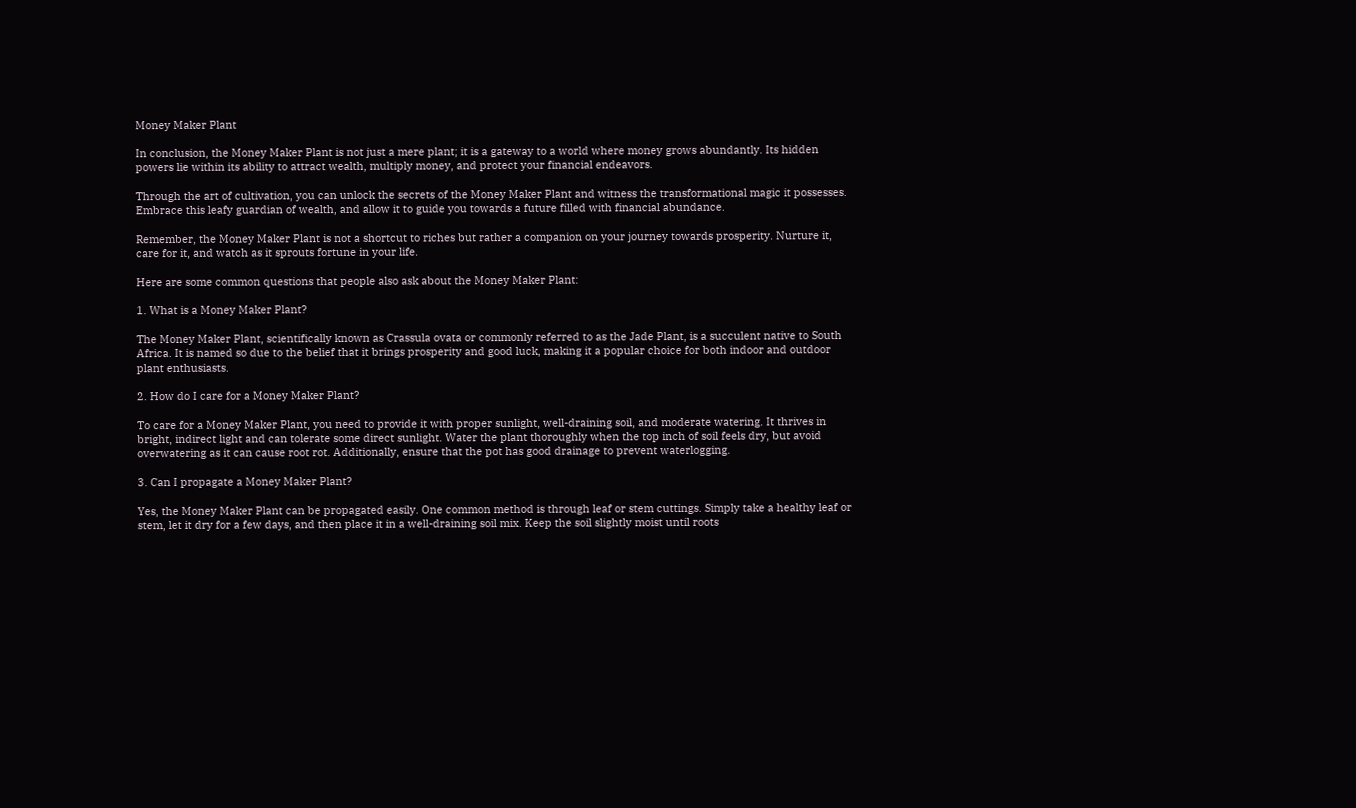Money Maker Plant

In conclusion, the Money Maker Plant is not just a mere plant; it is a gateway to a world where money grows abundantly. Its hidden powers lie within its ability to attract wealth, multiply money, and protect your financial endeavors.

Through the art of cultivation, you can unlock the secrets of the Money Maker Plant and witness the transformational magic it possesses. Embrace this leafy guardian of wealth, and allow it to guide you towards a future filled with financial abundance.

Remember, the Money Maker Plant is not a shortcut to riches but rather a companion on your journey towards prosperity. Nurture it, care for it, and watch as it sprouts fortune in your life.

Here are some common questions that people also ask about the Money Maker Plant:

1. What is a Money Maker Plant?

The Money Maker Plant, scientifically known as Crassula ovata or commonly referred to as the Jade Plant, is a succulent native to South Africa. It is named so due to the belief that it brings prosperity and good luck, making it a popular choice for both indoor and outdoor plant enthusiasts.

2. How do I care for a Money Maker Plant?

To care for a Money Maker Plant, you need to provide it with proper sunlight, well-draining soil, and moderate watering. It thrives in bright, indirect light and can tolerate some direct sunlight. Water the plant thoroughly when the top inch of soil feels dry, but avoid overwatering as it can cause root rot. Additionally, ensure that the pot has good drainage to prevent waterlogging.

3. Can I propagate a Money Maker Plant?

Yes, the Money Maker Plant can be propagated easily. One common method is through leaf or stem cuttings. Simply take a healthy leaf or stem, let it dry for a few days, and then place it in a well-draining soil mix. Keep the soil slightly moist until roots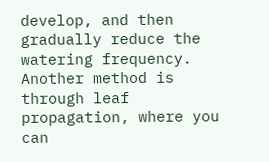develop, and then gradually reduce the watering frequency. Another method is through leaf propagation, where you can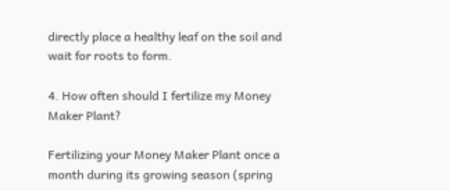directly place a healthy leaf on the soil and wait for roots to form.

4. How often should I fertilize my Money Maker Plant?

Fertilizing your Money Maker Plant once a month during its growing season (spring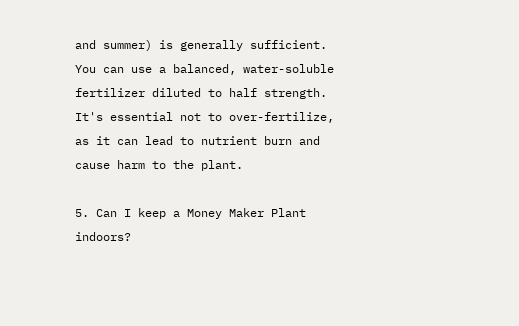and summer) is generally sufficient. You can use a balanced, water-soluble fertilizer diluted to half strength. It's essential not to over-fertilize, as it can lead to nutrient burn and cause harm to the plant.

5. Can I keep a Money Maker Plant indoors?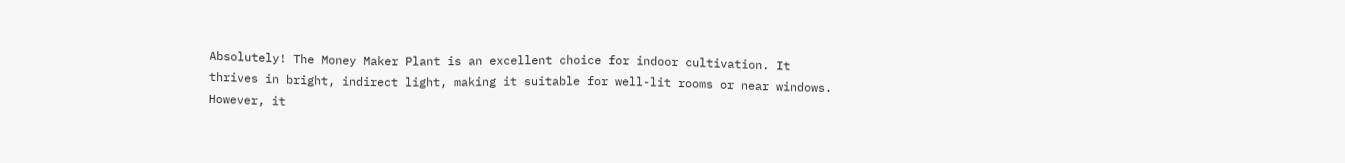Absolutely! The Money Maker Plant is an excellent choice for indoor cultivation. It thrives in bright, indirect light, making it suitable for well-lit rooms or near windows. However, it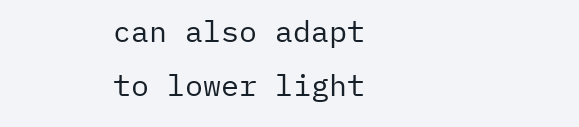can also adapt to lower light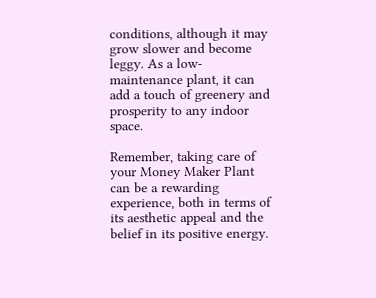conditions, although it may grow slower and become leggy. As a low-maintenance plant, it can add a touch of greenery and prosperity to any indoor space.

Remember, taking care of your Money Maker Plant can be a rewarding experience, both in terms of its aesthetic appeal and the belief in its positive energy.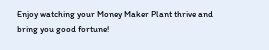Enjoy watching your Money Maker Plant thrive and bring you good fortune!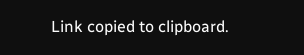Link copied to clipboard.